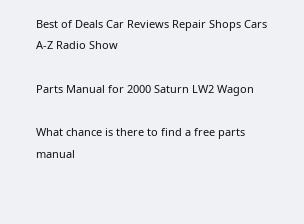Best of Deals Car Reviews Repair Shops Cars A-Z Radio Show

Parts Manual for 2000 Saturn LW2 Wagon

What chance is there to find a free parts manual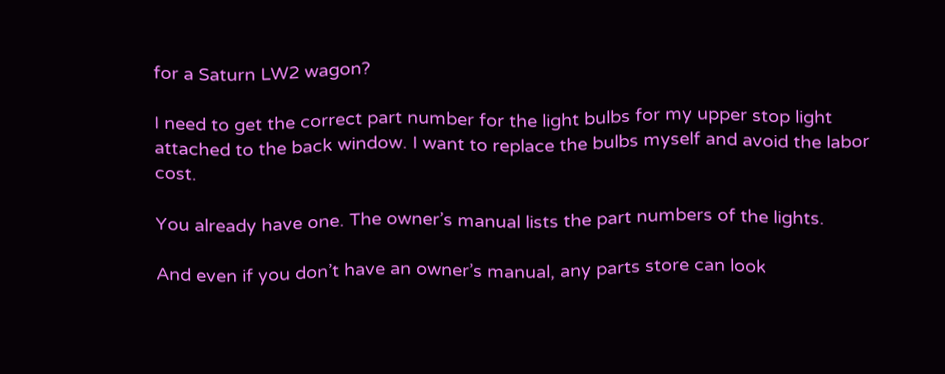for a Saturn LW2 wagon?

I need to get the correct part number for the light bulbs for my upper stop light attached to the back window. I want to replace the bulbs myself and avoid the labor cost.

You already have one. The owner’s manual lists the part numbers of the lights.

And even if you don’t have an owner’s manual, any parts store can look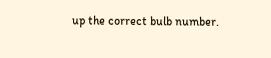up the correct bulb number.